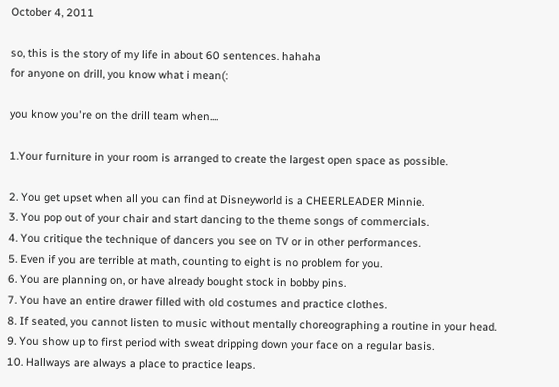October 4, 2011

so, this is the story of my life in about 60 sentences. hahaha
for anyone on drill, you know what i mean(:

you know you're on the drill team when....

1.Your furniture in your room is arranged to create the largest open space as possible.

2. You get upset when all you can find at Disneyworld is a CHEERLEADER Minnie.
3. You pop out of your chair and start dancing to the theme songs of commercials.
4. You critique the technique of dancers you see on TV or in other performances.
5. Even if you are terrible at math, counting to eight is no problem for you.
6. You are planning on, or have already bought stock in bobby pins.
7. You have an entire drawer filled with old costumes and practice clothes.
8. If seated, you cannot listen to music without mentally choreographing a routine in your head.
9. You show up to first period with sweat dripping down your face on a regular basis.
10. Hallways are always a place to practice leaps.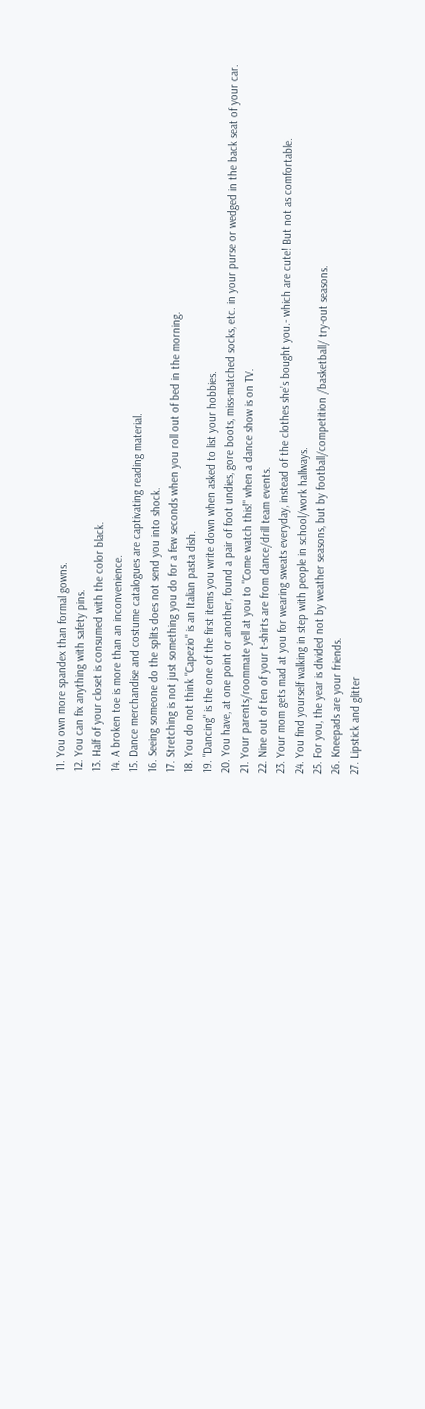11. You own more spandex than formal gowns.
12. You can fix anything with safety pins.
13. Half of your closet is consumed with the color black.
14. A broken toe is more than an inconvenience.
15. Dance merchandise and costume catalogues are captivating reading material.
16. Seeing someone do the splits does not send you into shock.
17. Stretching is not just something you do for a few seconds when you roll out of bed in the morning.
18. You do not think "Capezio" is an Italian pasta dish.
19. "Dancing" is the one of the first items you write down when asked to list your hobbies.
20. You have, at one point or another, found a pair of foot undies, gore boots, miss-matched socks, etc. in your purse or wedged in the back seat of your car.
21. Your parents/roommate yell at you to "Come watch this!" when a dance show is on TV.
22. Nine out of ten of your t-shirts are from dance/drill team events.
23. Your mom gets mad at you for wearing sweats everyday, instead of the clothes she’s bought you.- which are cute! But not as comfortable.
24. You find yourself walking in step with people in school/work hallways.
25. For you, the year is divided not by weather seasons, but by football/competition /basketball/ try-out seasons.
26. Kneepads are your friends.
27. Lipstick and glitter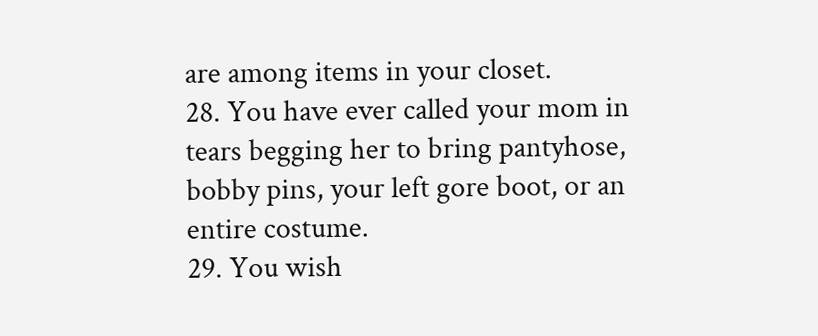are among items in your closet.
28. You have ever called your mom in tears begging her to bring pantyhose, bobby pins, your left gore boot, or an entire costume.
29. You wish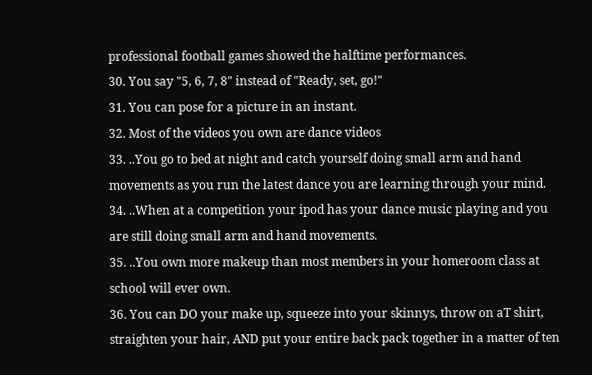professional football games showed the halftime performances.
30. You say "5, 6, 7, 8" instead of "Ready, set, go!"
31. You can pose for a picture in an instant.
32. Most of the videos you own are dance videos
33. ..You go to bed at night and catch yourself doing small arm and hand movements as you run the latest dance you are learning through your mind.
34. ..When at a competition your ipod has your dance music playing and you are still doing small arm and hand movements.
35. ..You own more makeup than most members in your homeroom class at school will ever own.
36. You can DO your make up, squeeze into your skinnys, throw on aT shirt, straighten your hair, AND put your entire back pack together in a matter of ten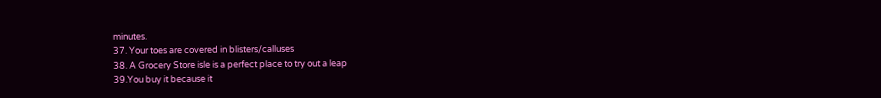minutes.
37. Your toes are covered in blisters/calluses
38. A Grocery Store isle is a perfect place to try out a leap
39.You buy it because it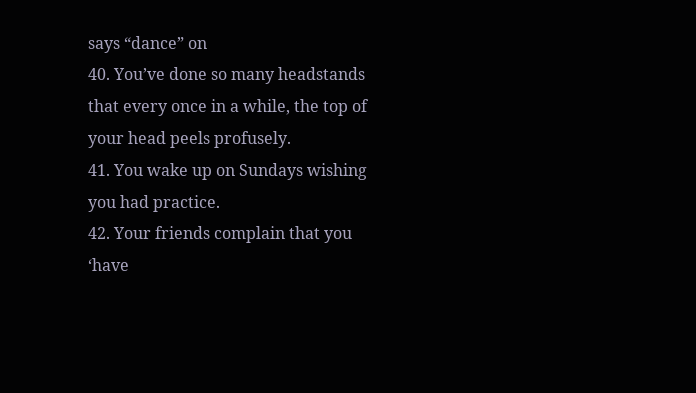says “dance” on
40. You’ve done so many headstands that every once in a while, the top of your head peels profusely.
41. You wake up on Sundays wishing you had practice.
42. Your friends complain that you ‘have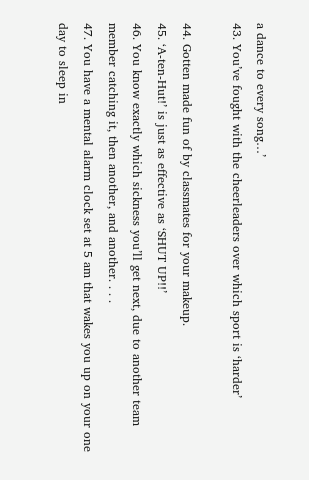a dance to every song…’
43. You’ve fought with the cheerleaders over which sport is ‘harder’

44. Gotten made fun of by classmates for your makeup.
45. ‘A-ten-Hut!’ is just as effective as ‘SHUT UP!!’
46. You know exactly which sickness you’ll get next, due to another team member catching it, then another, and another. . . .
47. You have a mental alarm clock set at 5 am that wakes you up on your one day to sleep in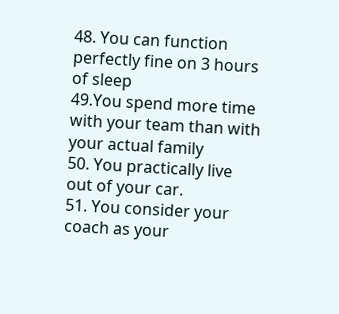48. You can function perfectly fine on 3 hours of sleep
49.You spend more time with your team than with your actual family
50. You practically live out of your car.
51. You consider your coach as your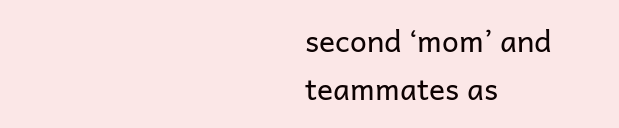second ‘mom’ and teammates as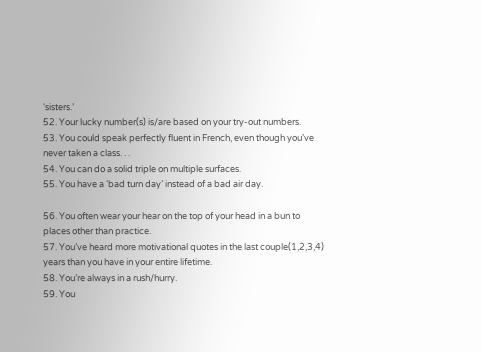‘sisters.’
52. Your lucky number(s) is/are based on your try-out numbers.
53. You could speak perfectly fluent in French, even though you’ve never taken a class. . .
54. You can do a solid triple on multiple surfaces.
55. You have a ‘bad turn day’ instead of a bad air day.

56. You often wear your hear on the top of your head in a bun to places other than practice.
57. You’ve heard more motivational quotes in the last couple(1,2,3,4) years than you have in your entire lifetime.
58. You’re always in a rush/hurry.
59. You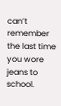can’t remember the last time you wore jeans to school.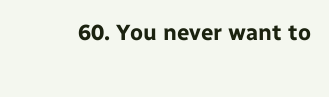60. You never want to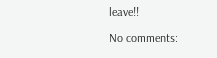leave!!

No comments: